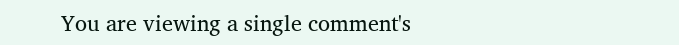You are viewing a single comment's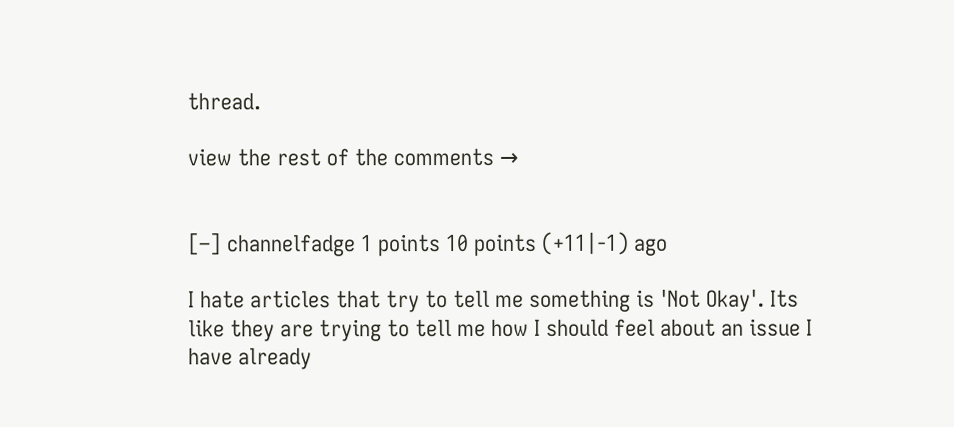thread.

view the rest of the comments →


[–] channelfadge 1 points 10 points (+11|-1) ago

I hate articles that try to tell me something is 'Not Okay'. Its like they are trying to tell me how I should feel about an issue I have already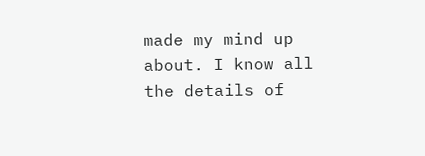made my mind up about. I know all the details of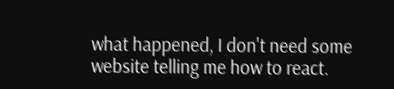what happened, I don't need some website telling me how to react.